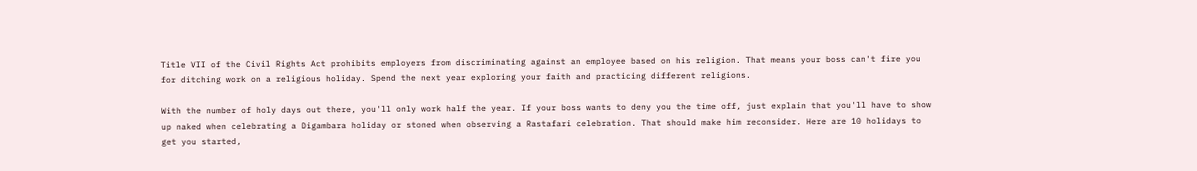Title VII of the Civil Rights Act prohibits employers from discriminating against an employee based on his religion. That means your boss can't fire you for ditching work on a religious holiday. Spend the next year exploring your faith and practicing different religions.

With the number of holy days out there, you'll only work half the year. If your boss wants to deny you the time off, just explain that you'll have to show up naked when celebrating a Digambara holiday or stoned when observing a Rastafari celebration. That should make him reconsider. Here are 10 holidays to get you started,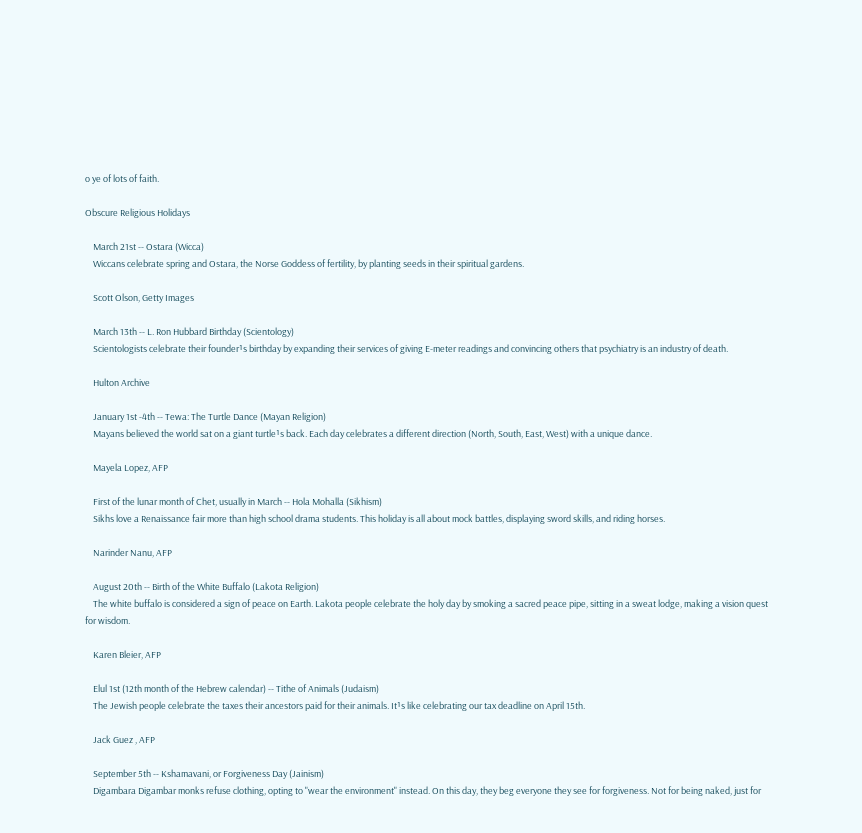o ye of lots of faith.

Obscure Religious Holidays

    March 21st -- Ostara (Wicca)
    Wiccans celebrate spring and Ostara, the Norse Goddess of fertility, by planting seeds in their spiritual gardens.

    Scott Olson, Getty Images

    March 13th -- L. Ron Hubbard Birthday (Scientology)
    Scientologists celebrate their founder¹s birthday by expanding their services of giving E-meter readings and convincing others that psychiatry is an industry of death.

    Hulton Archive

    January 1st -4th -- Tewa: The Turtle Dance (Mayan Religion)
    Mayans believed the world sat on a giant turtle¹s back. Each day celebrates a different direction (North, South, East, West) with a unique dance.

    Mayela Lopez, AFP

    First of the lunar month of Chet, usually in March -- Hola Mohalla (Sikhism)
    Sikhs love a Renaissance fair more than high school drama students. This holiday is all about mock battles, displaying sword skills, and riding horses.

    Narinder Nanu, AFP

    August 20th -- Birth of the White Buffalo (Lakota Religion)
    The white buffalo is considered a sign of peace on Earth. Lakota people celebrate the holy day by smoking a sacred peace pipe, sitting in a sweat lodge, making a vision quest for wisdom.

    Karen Bleier, AFP

    Elul 1st (12th month of the Hebrew calendar) -- Tithe of Animals (Judaism)
    The Jewish people celebrate the taxes their ancestors paid for their animals. It¹s like celebrating our tax deadline on April 15th.

    Jack Guez , AFP

    September 5th -- Kshamavani, or Forgiveness Day (Jainism)
    Digambara Digambar monks refuse clothing, opting to "wear the environment" instead. On this day, they beg everyone they see for forgiveness. Not for being naked, just for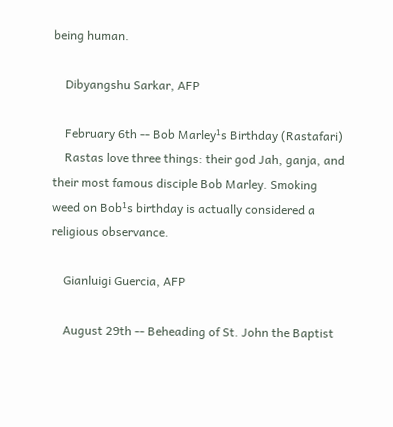being human.

    Dibyangshu Sarkar, AFP

    February 6th -- Bob Marley¹s Birthday (Rastafari)
    Rastas love three things: their god Jah, ganja, and their most famous disciple Bob Marley. Smoking weed on Bob¹s birthday is actually considered a religious observance.

    Gianluigi Guercia, AFP

    August 29th -- Beheading of St. John the Baptist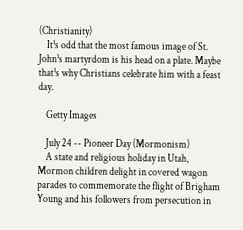(Christianity)
    It¹s odd that the most famous image of St. John¹s martyrdom is his head on a plate. Maybe that¹s why Christians celebrate him with a feast day.

    Getty Images

    July 24 -- Pioneer Day (Mormonism)
    A state and religious holiday in Utah, Mormon children delight in covered wagon parades to commemorate the flight of Brigham Young and his followers from persecution in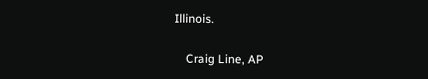Illinois.

    Craig Line, AP